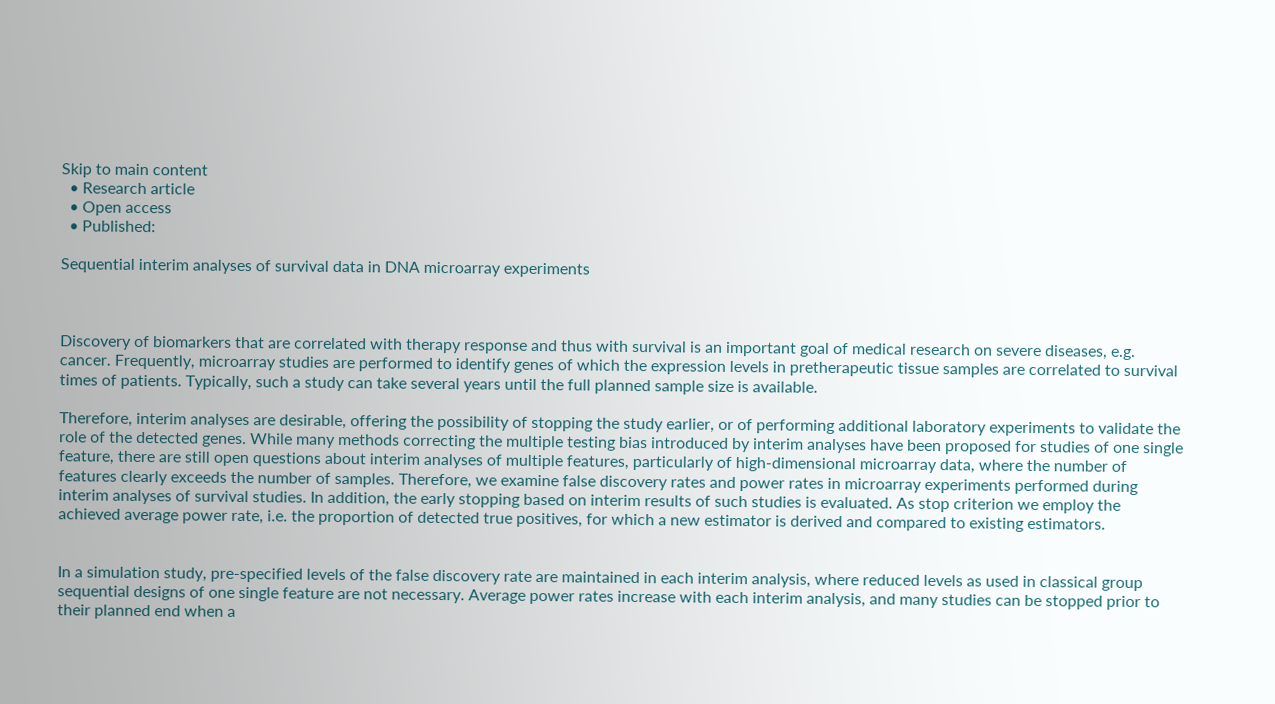Skip to main content
  • Research article
  • Open access
  • Published:

Sequential interim analyses of survival data in DNA microarray experiments



Discovery of biomarkers that are correlated with therapy response and thus with survival is an important goal of medical research on severe diseases, e.g. cancer. Frequently, microarray studies are performed to identify genes of which the expression levels in pretherapeutic tissue samples are correlated to survival times of patients. Typically, such a study can take several years until the full planned sample size is available.

Therefore, interim analyses are desirable, offering the possibility of stopping the study earlier, or of performing additional laboratory experiments to validate the role of the detected genes. While many methods correcting the multiple testing bias introduced by interim analyses have been proposed for studies of one single feature, there are still open questions about interim analyses of multiple features, particularly of high-dimensional microarray data, where the number of features clearly exceeds the number of samples. Therefore, we examine false discovery rates and power rates in microarray experiments performed during interim analyses of survival studies. In addition, the early stopping based on interim results of such studies is evaluated. As stop criterion we employ the achieved average power rate, i.e. the proportion of detected true positives, for which a new estimator is derived and compared to existing estimators.


In a simulation study, pre-specified levels of the false discovery rate are maintained in each interim analysis, where reduced levels as used in classical group sequential designs of one single feature are not necessary. Average power rates increase with each interim analysis, and many studies can be stopped prior to their planned end when a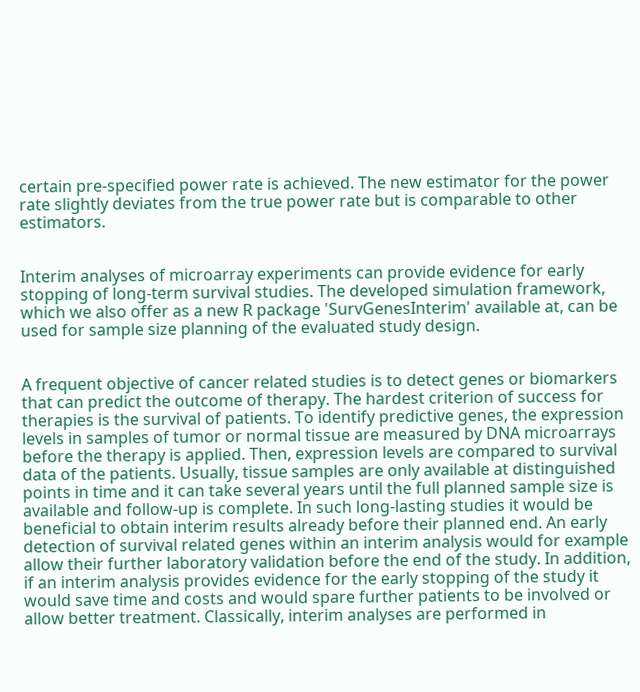certain pre-specified power rate is achieved. The new estimator for the power rate slightly deviates from the true power rate but is comparable to other estimators.


Interim analyses of microarray experiments can provide evidence for early stopping of long-term survival studies. The developed simulation framework, which we also offer as a new R package 'SurvGenesInterim' available at, can be used for sample size planning of the evaluated study design.


A frequent objective of cancer related studies is to detect genes or biomarkers that can predict the outcome of therapy. The hardest criterion of success for therapies is the survival of patients. To identify predictive genes, the expression levels in samples of tumor or normal tissue are measured by DNA microarrays before the therapy is applied. Then, expression levels are compared to survival data of the patients. Usually, tissue samples are only available at distinguished points in time and it can take several years until the full planned sample size is available and follow-up is complete. In such long-lasting studies it would be beneficial to obtain interim results already before their planned end. An early detection of survival related genes within an interim analysis would for example allow their further laboratory validation before the end of the study. In addition, if an interim analysis provides evidence for the early stopping of the study it would save time and costs and would spare further patients to be involved or allow better treatment. Classically, interim analyses are performed in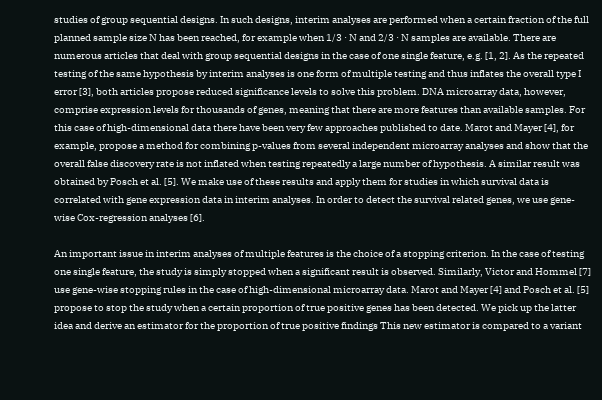studies of group sequential designs. In such designs, interim analyses are performed when a certain fraction of the full planned sample size N has been reached, for example when 1/3 · N and 2/3 · N samples are available. There are numerous articles that deal with group sequential designs in the case of one single feature, e.g. [1, 2]. As the repeated testing of the same hypothesis by interim analyses is one form of multiple testing and thus inflates the overall type I error [3], both articles propose reduced significance levels to solve this problem. DNA microarray data, however, comprise expression levels for thousands of genes, meaning that there are more features than available samples. For this case of high-dimensional data there have been very few approaches published to date. Marot and Mayer [4], for example, propose a method for combining p-values from several independent microarray analyses and show that the overall false discovery rate is not inflated when testing repeatedly a large number of hypothesis. A similar result was obtained by Posch et al. [5]. We make use of these results and apply them for studies in which survival data is correlated with gene expression data in interim analyses. In order to detect the survival related genes, we use gene-wise Cox-regression analyses [6].

An important issue in interim analyses of multiple features is the choice of a stopping criterion. In the case of testing one single feature, the study is simply stopped when a significant result is observed. Similarly, Victor and Hommel [7] use gene-wise stopping rules in the case of high-dimensional microarray data. Marot and Mayer [4] and Posch et al. [5] propose to stop the study when a certain proportion of true positive genes has been detected. We pick up the latter idea and derive an estimator for the proportion of true positive findings This new estimator is compared to a variant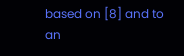based on [8] and to an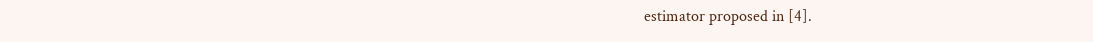estimator proposed in [4].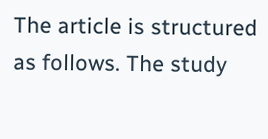The article is structured as follows. The study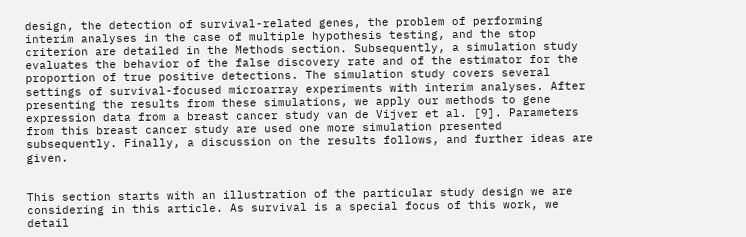design, the detection of survival-related genes, the problem of performing interim analyses in the case of multiple hypothesis testing, and the stop criterion are detailed in the Methods section. Subsequently, a simulation study evaluates the behavior of the false discovery rate and of the estimator for the proportion of true positive detections. The simulation study covers several settings of survival-focused microarray experiments with interim analyses. After presenting the results from these simulations, we apply our methods to gene expression data from a breast cancer study van de Vijver et al. [9]. Parameters from this breast cancer study are used one more simulation presented subsequently. Finally, a discussion on the results follows, and further ideas are given.


This section starts with an illustration of the particular study design we are considering in this article. As survival is a special focus of this work, we detail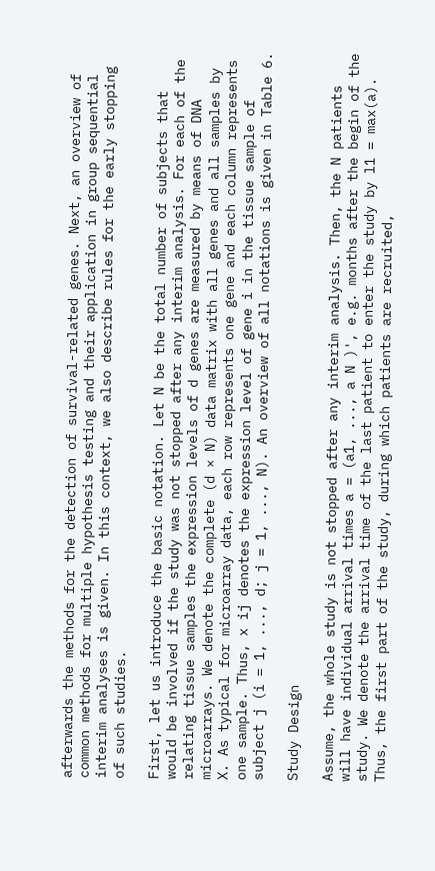afterwards the methods for the detection of survival-related genes. Next, an overview of common methods for multiple hypothesis testing and their application in group sequential interim analyses is given. In this context, we also describe rules for the early stopping of such studies.

First, let us introduce the basic notation. Let N be the total number of subjects that would be involved if the study was not stopped after any interim analysis. For each of the relating tissue samples the expression levels of d genes are measured by means of DNA microarrays. We denote the complete (d × N) data matrix with all genes and all samples by X. As typical for microarray data, each row represents one gene and each column represents one sample. Thus, x ij denotes the expression level of gene i in the tissue sample of subject j (i = 1, ..., d; j = 1, ..., N). An overview of all notations is given in Table 6.

Study Design

Assume, the whole study is not stopped after any interim analysis. Then, the N patients will have individual arrival times a = (a1, ..., a N )', e.g. months after the begin of the study. We denote the arrival time of the last patient to enter the study by l1 = max(a). Thus, the first part of the study, during which patients are recruited,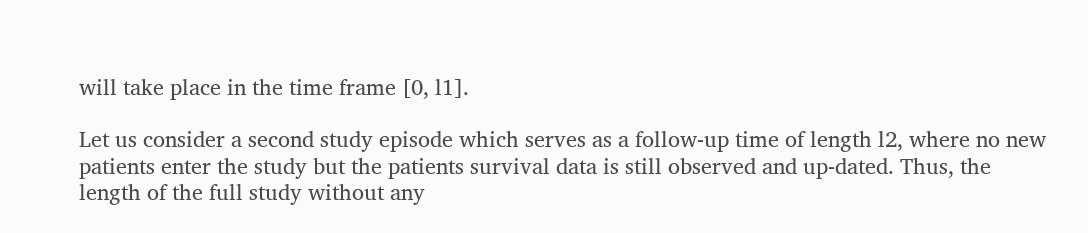will take place in the time frame [0, l1].

Let us consider a second study episode which serves as a follow-up time of length l2, where no new patients enter the study but the patients survival data is still observed and up-dated. Thus, the length of the full study without any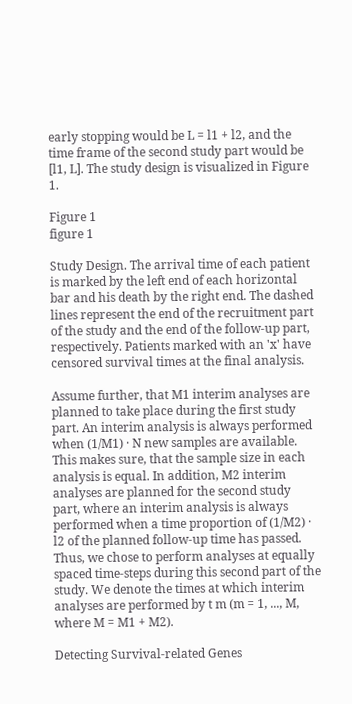early stopping would be L = l1 + l2, and the time frame of the second study part would be [l1, L]. The study design is visualized in Figure 1.

Figure 1
figure 1

Study Design. The arrival time of each patient is marked by the left end of each horizontal bar and his death by the right end. The dashed lines represent the end of the recruitment part of the study and the end of the follow-up part, respectively. Patients marked with an 'x' have censored survival times at the final analysis.

Assume further, that M1 interim analyses are planned to take place during the first study part. An interim analysis is always performed when (1/M1) · N new samples are available. This makes sure, that the sample size in each analysis is equal. In addition, M2 interim analyses are planned for the second study part, where an interim analysis is always performed when a time proportion of (1/M2) · l2 of the planned follow-up time has passed. Thus, we chose to perform analyses at equally spaced time-steps during this second part of the study. We denote the times at which interim analyses are performed by t m (m = 1, ..., M, where M = M1 + M2).

Detecting Survival-related Genes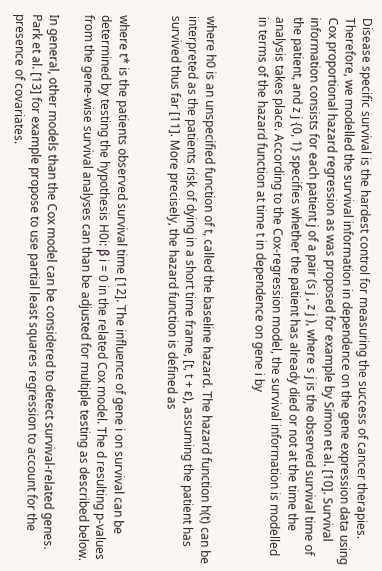Disease specific survival is the hardest control for measuring the success of cancer therapies. Therefore, we modelled the survival information in dependence on the gene expression data using Cox proportional hazard regression as was proposed for example by Simon et al. [10]. Survival information consists for each patient j of a pair (s j , z j ), where s j is the observed survival time of the patient, and z j {0, 1} specifies whether the patient has already died or not at the time the analysis takes place. According to the Cox-regression model, the survival information is modelled in terms of the hazard function at time t in dependence on gene i by


where h0 is an unspecified function of t, called the baseline hazard. The hazard function h(t) can be interpreted as the patients risk of dying in a short time frame, [t, t + ε), assuming the patient has survived thus far [11]. More precisely, the hazard function is defined as


where t* is the patients observed survival time [12]. The influence of gene i on survival can be determined by testing the hypothesis H0i: β i = 0 in the related Cox model. The d resulting p-values from the gene-wise survival analyses can than be adjusted for multiple testing as described below.

In general, other models than the Cox model can be considered to detect survival-related genes. Park et al. [13] for example propose to use partial least squares regression to account for the presence of covariates.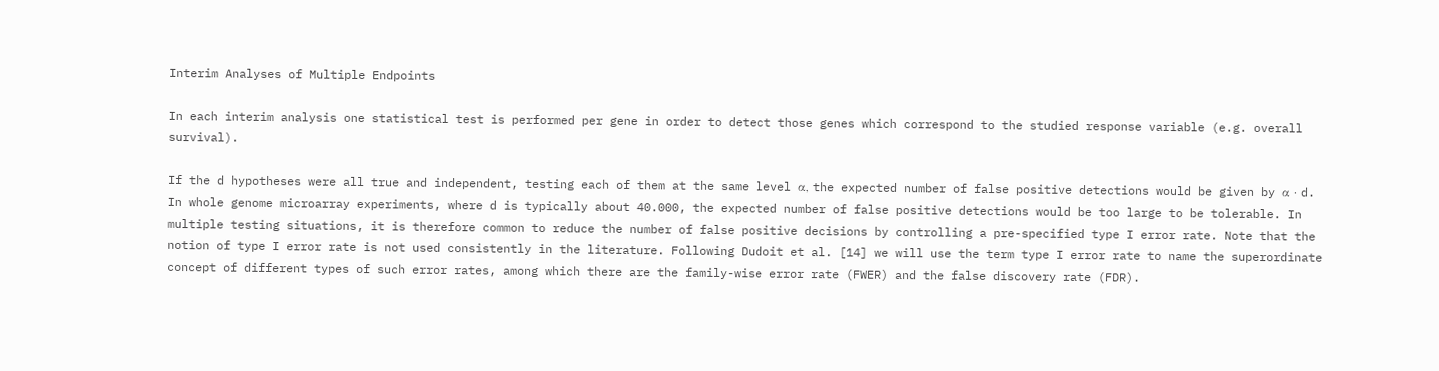Interim Analyses of Multiple Endpoints

In each interim analysis one statistical test is performed per gene in order to detect those genes which correspond to the studied response variable (e.g. overall survival).

If the d hypotheses were all true and independent, testing each of them at the same level α, the expected number of false positive detections would be given by α · d. In whole genome microarray experiments, where d is typically about 40.000, the expected number of false positive detections would be too large to be tolerable. In multiple testing situations, it is therefore common to reduce the number of false positive decisions by controlling a pre-specified type I error rate. Note that the notion of type I error rate is not used consistently in the literature. Following Dudoit et al. [14] we will use the term type I error rate to name the superordinate concept of different types of such error rates, among which there are the family-wise error rate (FWER) and the false discovery rate (FDR).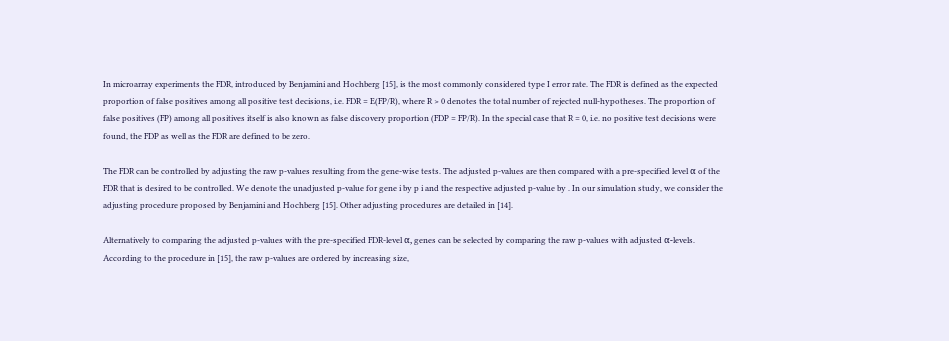In microarray experiments the FDR, introduced by Benjamini and Hochberg [15], is the most commonly considered type I error rate. The FDR is defined as the expected proportion of false positives among all positive test decisions, i.e. FDR = E(FP/R), where R > 0 denotes the total number of rejected null-hypotheses. The proportion of false positives (FP) among all positives itself is also known as false discovery proportion (FDP = FP/R). In the special case that R = 0, i.e. no positive test decisions were found, the FDP as well as the FDR are defined to be zero.

The FDR can be controlled by adjusting the raw p-values resulting from the gene-wise tests. The adjusted p-values are then compared with a pre-specified level α of the FDR that is desired to be controlled. We denote the unadjusted p-value for gene i by p i and the respective adjusted p-value by . In our simulation study, we consider the adjusting procedure proposed by Benjamini and Hochberg [15]. Other adjusting procedures are detailed in [14].

Alternatively to comparing the adjusted p-values with the pre-specified FDR-level α, genes can be selected by comparing the raw p-values with adjusted α-levels. According to the procedure in [15], the raw p-values are ordered by increasing size,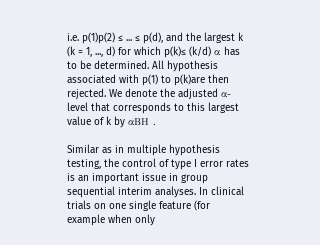i.e. p(1)p(2) ≤ ... ≤ p(d), and the largest k (k = 1, ..., d) for which p(k)≤ (k/d) α has to be determined. All hypothesis associated with p(1) to p(k)are then rejected. We denote the adjusted α-level that corresponds to this largest value of k by αBH .

Similar as in multiple hypothesis testing, the control of type I error rates is an important issue in group sequential interim analyses. In clinical trials on one single feature (for example when only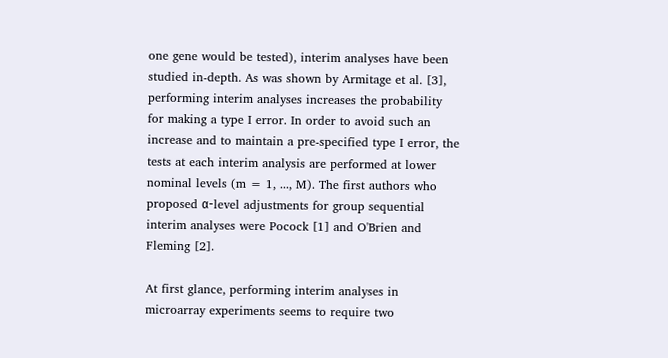one gene would be tested), interim analyses have been studied in-depth. As was shown by Armitage et al. [3], performing interim analyses increases the probability for making a type I error. In order to avoid such an increase and to maintain a pre-specified type I error, the tests at each interim analysis are performed at lower nominal levels (m = 1, ..., M). The first authors who proposed α-level adjustments for group sequential interim analyses were Pocock [1] and O'Brien and Fleming [2].

At first glance, performing interim analyses in microarray experiments seems to require two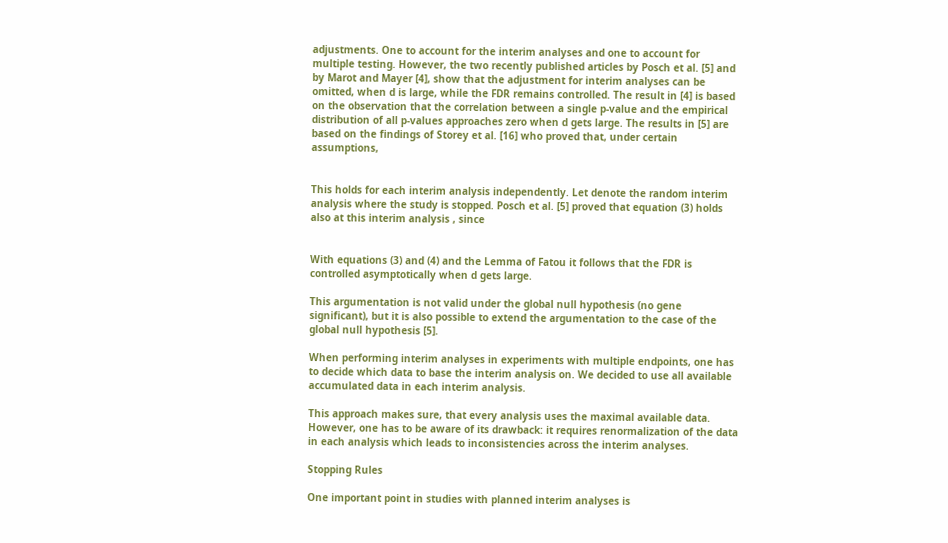adjustments. One to account for the interim analyses and one to account for multiple testing. However, the two recently published articles by Posch et al. [5] and by Marot and Mayer [4], show that the adjustment for interim analyses can be omitted, when d is large, while the FDR remains controlled. The result in [4] is based on the observation that the correlation between a single p-value and the empirical distribution of all p-values approaches zero when d gets large. The results in [5] are based on the findings of Storey et al. [16] who proved that, under certain assumptions,


This holds for each interim analysis independently. Let denote the random interim analysis where the study is stopped. Posch et al. [5] proved that equation (3) holds also at this interim analysis , since


With equations (3) and (4) and the Lemma of Fatou it follows that the FDR is controlled asymptotically when d gets large.

This argumentation is not valid under the global null hypothesis (no gene significant), but it is also possible to extend the argumentation to the case of the global null hypothesis [5].

When performing interim analyses in experiments with multiple endpoints, one has to decide which data to base the interim analysis on. We decided to use all available accumulated data in each interim analysis.

This approach makes sure, that every analysis uses the maximal available data. However, one has to be aware of its drawback: it requires renormalization of the data in each analysis which leads to inconsistencies across the interim analyses.

Stopping Rules

One important point in studies with planned interim analyses is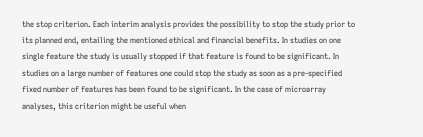the stop criterion. Each interim analysis provides the possibility to stop the study prior to its planned end, entailing the mentioned ethical and financial benefits. In studies on one single feature the study is usually stopped if that feature is found to be significant. In studies on a large number of features one could stop the study as soon as a pre-specified fixed number of features has been found to be significant. In the case of microarray analyses, this criterion might be useful when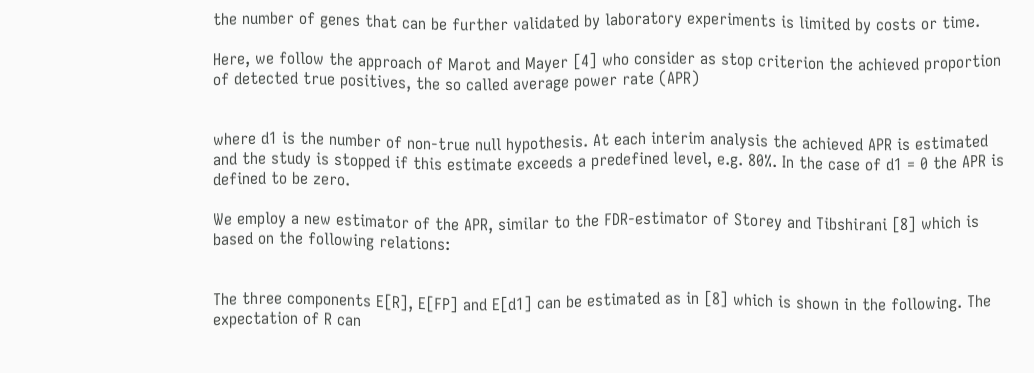the number of genes that can be further validated by laboratory experiments is limited by costs or time.

Here, we follow the approach of Marot and Mayer [4] who consider as stop criterion the achieved proportion of detected true positives, the so called average power rate (APR)


where d1 is the number of non-true null hypothesis. At each interim analysis the achieved APR is estimated and the study is stopped if this estimate exceeds a predefined level, e.g. 80%. In the case of d1 = 0 the APR is defined to be zero.

We employ a new estimator of the APR, similar to the FDR-estimator of Storey and Tibshirani [8] which is based on the following relations:


The three components E[R], E[FP] and E[d1] can be estimated as in [8] which is shown in the following. The expectation of R can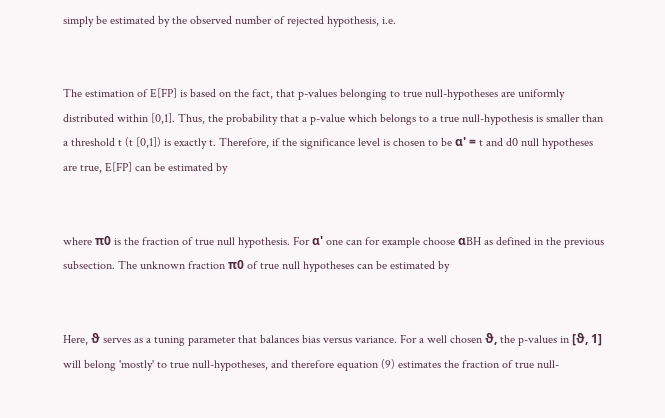simply be estimated by the observed number of rejected hypothesis, i.e.


The estimation of E[FP] is based on the fact, that p-values belonging to true null-hypotheses are uniformly distributed within [0,1]. Thus, the probability that a p-value which belongs to a true null-hypothesis is smaller than a threshold t (t [0,1]) is exactly t. Therefore, if the significance level is chosen to be α' = t and d0 null hypotheses are true, E[FP] can be estimated by


where π0 is the fraction of true null hypothesis. For α' one can for example choose αBH as defined in the previous subsection. The unknown fraction π0 of true null hypotheses can be estimated by


Here, ϑ serves as a tuning parameter that balances bias versus variance. For a well chosen ϑ, the p-values in [ϑ, 1] will belong 'mostly' to true null-hypotheses, and therefore equation (9) estimates the fraction of true null-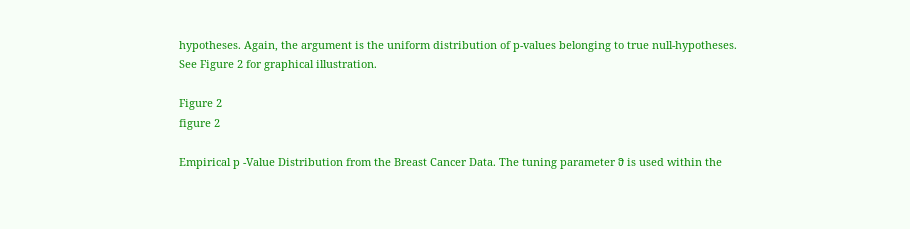hypotheses. Again, the argument is the uniform distribution of p-values belonging to true null-hypotheses. See Figure 2 for graphical illustration.

Figure 2
figure 2

Empirical p -Value Distribution from the Breast Cancer Data. The tuning parameter ϑ is used within the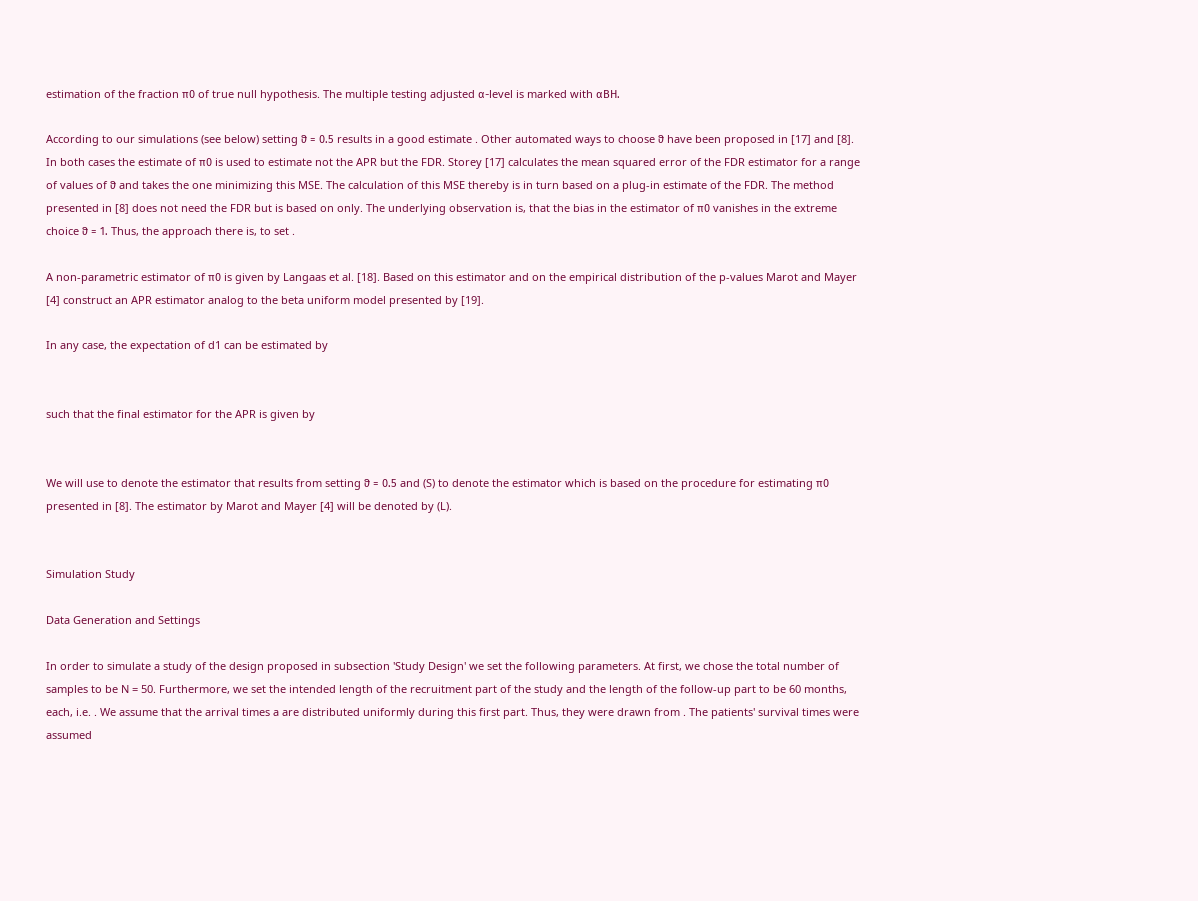estimation of the fraction π0 of true null hypothesis. The multiple testing adjusted α-level is marked with αBH.

According to our simulations (see below) setting ϑ = 0.5 results in a good estimate . Other automated ways to choose ϑ have been proposed in [17] and [8]. In both cases the estimate of π0 is used to estimate not the APR but the FDR. Storey [17] calculates the mean squared error of the FDR estimator for a range of values of ϑ and takes the one minimizing this MSE. The calculation of this MSE thereby is in turn based on a plug-in estimate of the FDR. The method presented in [8] does not need the FDR but is based on only. The underlying observation is, that the bias in the estimator of π0 vanishes in the extreme choice ϑ = 1. Thus, the approach there is, to set .

A non-parametric estimator of π0 is given by Langaas et al. [18]. Based on this estimator and on the empirical distribution of the p-values Marot and Mayer [4] construct an APR estimator analog to the beta uniform model presented by [19].

In any case, the expectation of d1 can be estimated by


such that the final estimator for the APR is given by


We will use to denote the estimator that results from setting ϑ = 0.5 and (S) to denote the estimator which is based on the procedure for estimating π0 presented in [8]. The estimator by Marot and Mayer [4] will be denoted by (L).


Simulation Study

Data Generation and Settings

In order to simulate a study of the design proposed in subsection 'Study Design' we set the following parameters. At first, we chose the total number of samples to be N = 50. Furthermore, we set the intended length of the recruitment part of the study and the length of the follow-up part to be 60 months, each, i.e. . We assume that the arrival times a are distributed uniformly during this first part. Thus, they were drawn from . The patients' survival times were assumed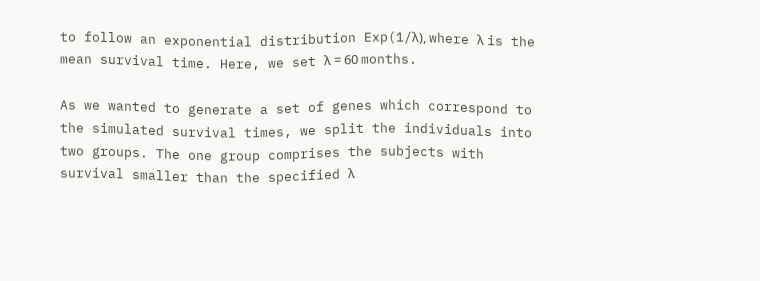to follow an exponential distribution Exp(1/λ), where λ is the mean survival time. Here, we set λ = 60 months.

As we wanted to generate a set of genes which correspond to the simulated survival times, we split the individuals into two groups. The one group comprises the subjects with survival smaller than the specified λ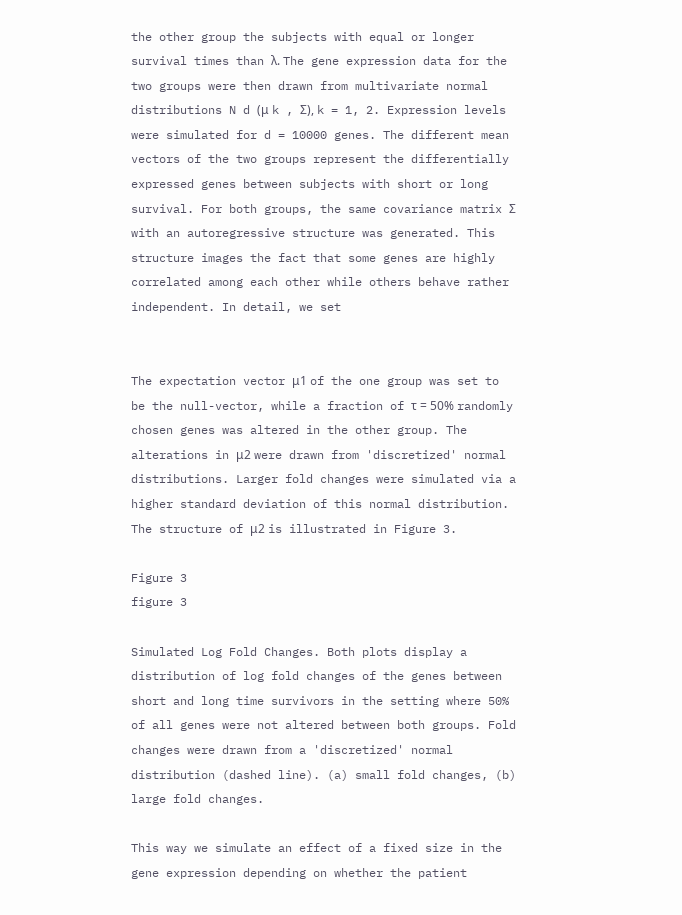the other group the subjects with equal or longer survival times than λ. The gene expression data for the two groups were then drawn from multivariate normal distributions N d (μ k , Σ), k = 1, 2. Expression levels were simulated for d = 10000 genes. The different mean vectors of the two groups represent the differentially expressed genes between subjects with short or long survival. For both groups, the same covariance matrix Σ with an autoregressive structure was generated. This structure images the fact that some genes are highly correlated among each other while others behave rather independent. In detail, we set


The expectation vector μ1 of the one group was set to be the null-vector, while a fraction of τ = 50% randomly chosen genes was altered in the other group. The alterations in μ2 were drawn from 'discretized' normal distributions. Larger fold changes were simulated via a higher standard deviation of this normal distribution. The structure of μ2 is illustrated in Figure 3.

Figure 3
figure 3

Simulated Log Fold Changes. Both plots display a distribution of log fold changes of the genes between short and long time survivors in the setting where 50% of all genes were not altered between both groups. Fold changes were drawn from a 'discretized' normal distribution (dashed line). (a) small fold changes, (b) large fold changes.

This way we simulate an effect of a fixed size in the gene expression depending on whether the patient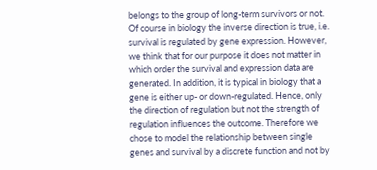belongs to the group of long-term survivors or not. Of course in biology the inverse direction is true, i.e. survival is regulated by gene expression. However, we think that for our purpose it does not matter in which order the survival and expression data are generated. In addition, it is typical in biology that a gene is either up- or down-regulated. Hence, only the direction of regulation but not the strength of regulation influences the outcome. Therefore we chose to model the relationship between single genes and survival by a discrete function and not by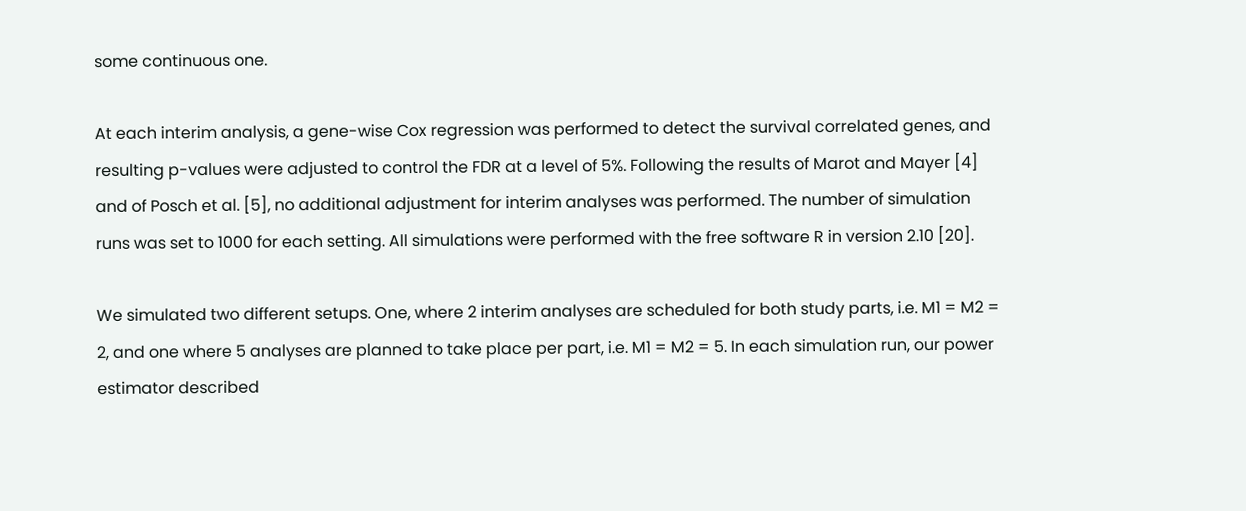some continuous one.

At each interim analysis, a gene-wise Cox regression was performed to detect the survival correlated genes, and resulting p-values were adjusted to control the FDR at a level of 5%. Following the results of Marot and Mayer [4] and of Posch et al. [5], no additional adjustment for interim analyses was performed. The number of simulation runs was set to 1000 for each setting. All simulations were performed with the free software R in version 2.10 [20].

We simulated two different setups. One, where 2 interim analyses are scheduled for both study parts, i.e. M1 = M2 = 2, and one where 5 analyses are planned to take place per part, i.e. M1 = M2 = 5. In each simulation run, our power estimator described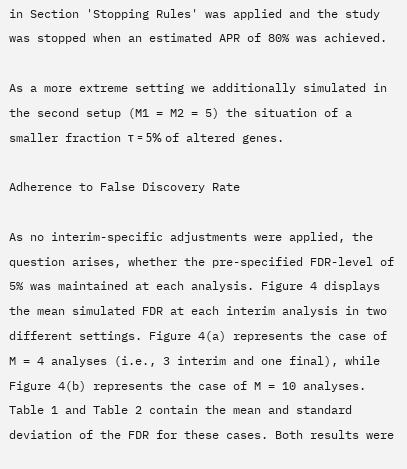in Section 'Stopping Rules' was applied and the study was stopped when an estimated APR of 80% was achieved.

As a more extreme setting we additionally simulated in the second setup (M1 = M2 = 5) the situation of a smaller fraction τ = 5% of altered genes.

Adherence to False Discovery Rate

As no interim-specific adjustments were applied, the question arises, whether the pre-specified FDR-level of 5% was maintained at each analysis. Figure 4 displays the mean simulated FDR at each interim analysis in two different settings. Figure 4(a) represents the case of M = 4 analyses (i.e., 3 interim and one final), while Figure 4(b) represents the case of M = 10 analyses. Table 1 and Table 2 contain the mean and standard deviation of the FDR for these cases. Both results were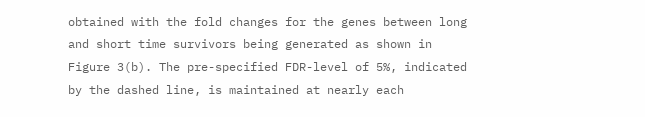obtained with the fold changes for the genes between long and short time survivors being generated as shown in Figure 3(b). The pre-specified FDR-level of 5%, indicated by the dashed line, is maintained at nearly each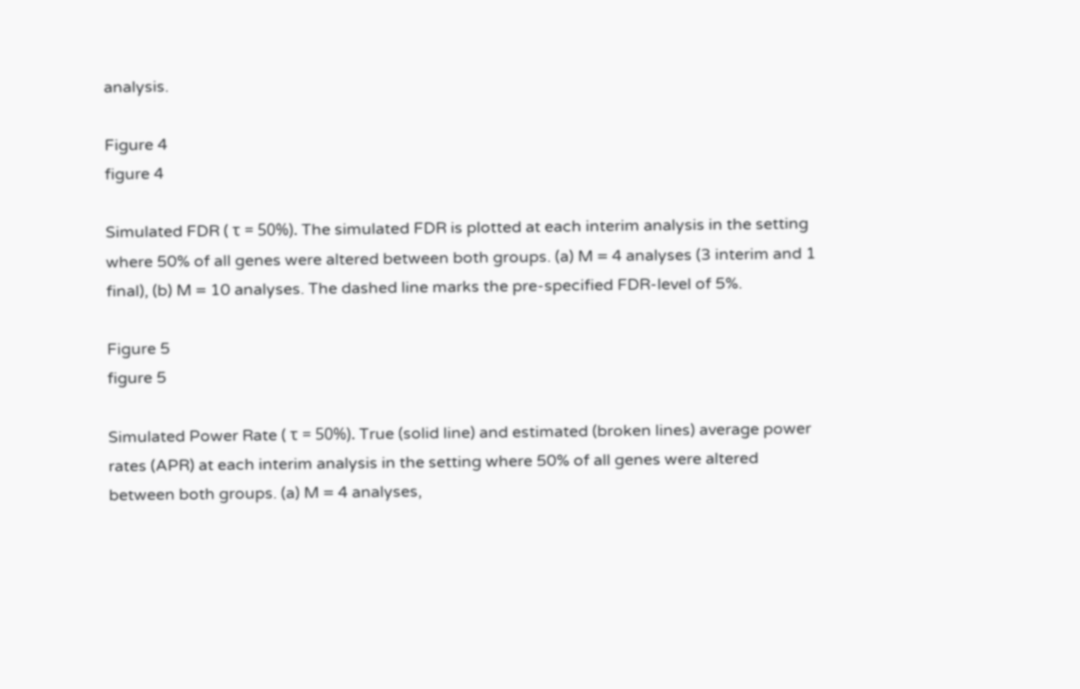analysis.

Figure 4
figure 4

Simulated FDR ( τ = 50%). The simulated FDR is plotted at each interim analysis in the setting where 50% of all genes were altered between both groups. (a) M = 4 analyses (3 interim and 1 final), (b) M = 10 analyses. The dashed line marks the pre-specified FDR-level of 5%.

Figure 5
figure 5

Simulated Power Rate ( τ = 50%). True (solid line) and estimated (broken lines) average power rates (APR) at each interim analysis in the setting where 50% of all genes were altered between both groups. (a) M = 4 analyses,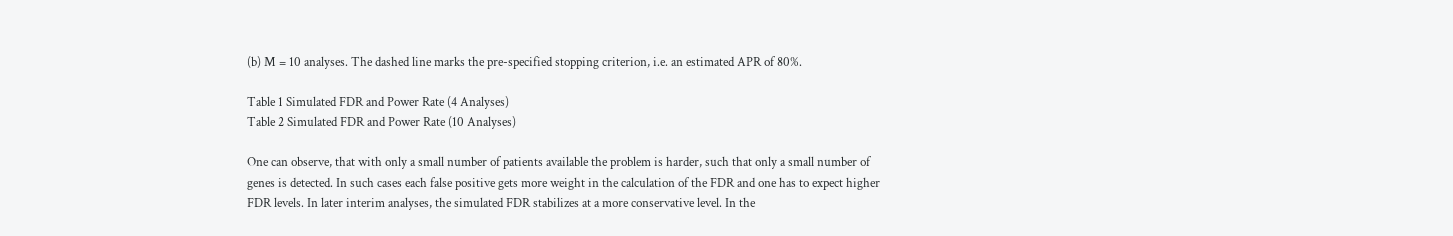(b) M = 10 analyses. The dashed line marks the pre-specified stopping criterion, i.e. an estimated APR of 80%.

Table 1 Simulated FDR and Power Rate (4 Analyses)
Table 2 Simulated FDR and Power Rate (10 Analyses)

One can observe, that with only a small number of patients available the problem is harder, such that only a small number of genes is detected. In such cases each false positive gets more weight in the calculation of the FDR and one has to expect higher FDR levels. In later interim analyses, the simulated FDR stabilizes at a more conservative level. In the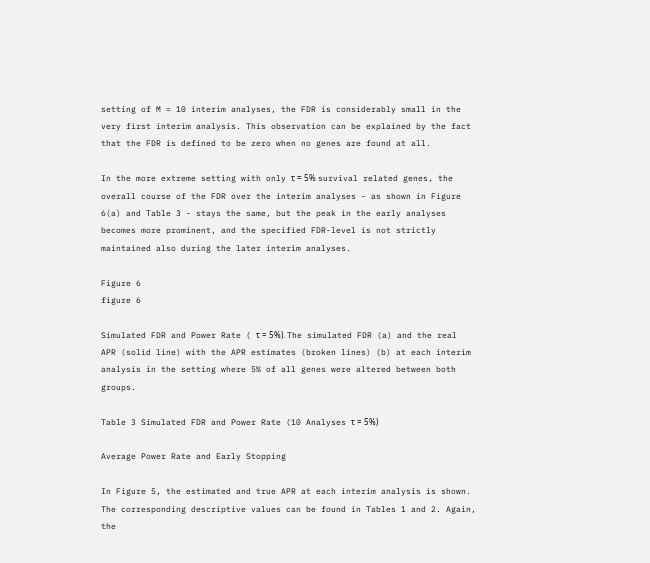setting of M = 10 interim analyses, the FDR is considerably small in the very first interim analysis. This observation can be explained by the fact that the FDR is defined to be zero when no genes are found at all.

In the more extreme setting with only τ = 5% survival related genes, the overall course of the FDR over the interim analyses - as shown in Figure 6(a) and Table 3 - stays the same, but the peak in the early analyses becomes more prominent, and the specified FDR-level is not strictly maintained also during the later interim analyses.

Figure 6
figure 6

Simulated FDR and Power Rate ( τ = 5%). The simulated FDR (a) and the real APR (solid line) with the APR estimates (broken lines) (b) at each interim analysis in the setting where 5% of all genes were altered between both groups.

Table 3 Simulated FDR and Power Rate (10 Analyses τ = 5%)

Average Power Rate and Early Stopping

In Figure 5, the estimated and true APR at each interim analysis is shown. The corresponding descriptive values can be found in Tables 1 and 2. Again, the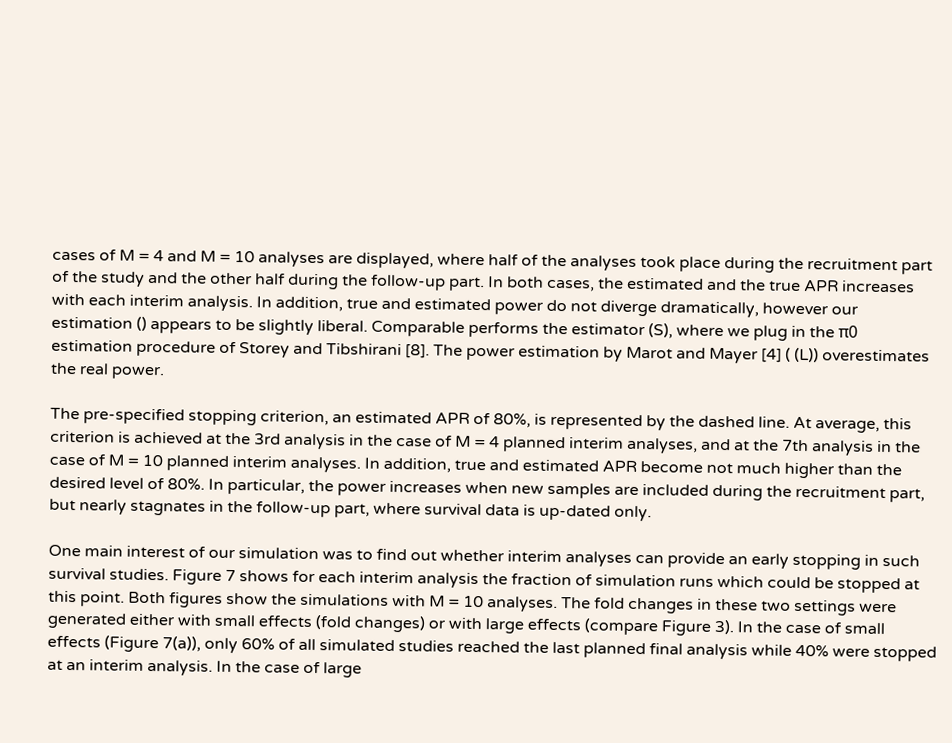cases of M = 4 and M = 10 analyses are displayed, where half of the analyses took place during the recruitment part of the study and the other half during the follow-up part. In both cases, the estimated and the true APR increases with each interim analysis. In addition, true and estimated power do not diverge dramatically, however our estimation () appears to be slightly liberal. Comparable performs the estimator (S), where we plug in the π0 estimation procedure of Storey and Tibshirani [8]. The power estimation by Marot and Mayer [4] ( (L)) overestimates the real power.

The pre-specified stopping criterion, an estimated APR of 80%, is represented by the dashed line. At average, this criterion is achieved at the 3rd analysis in the case of M = 4 planned interim analyses, and at the 7th analysis in the case of M = 10 planned interim analyses. In addition, true and estimated APR become not much higher than the desired level of 80%. In particular, the power increases when new samples are included during the recruitment part, but nearly stagnates in the follow-up part, where survival data is up-dated only.

One main interest of our simulation was to find out whether interim analyses can provide an early stopping in such survival studies. Figure 7 shows for each interim analysis the fraction of simulation runs which could be stopped at this point. Both figures show the simulations with M = 10 analyses. The fold changes in these two settings were generated either with small effects (fold changes) or with large effects (compare Figure 3). In the case of small effects (Figure 7(a)), only 60% of all simulated studies reached the last planned final analysis while 40% were stopped at an interim analysis. In the case of large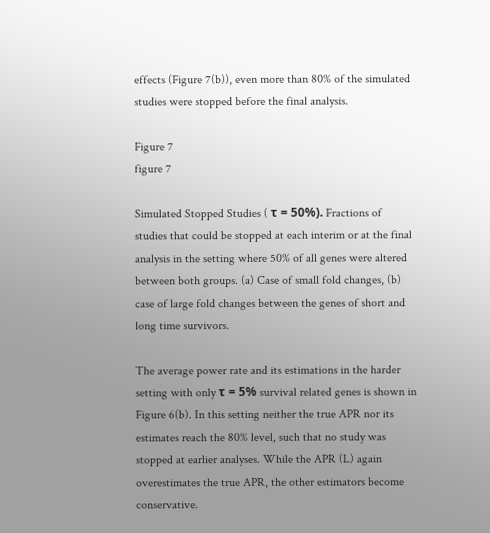effects (Figure 7(b)), even more than 80% of the simulated studies were stopped before the final analysis.

Figure 7
figure 7

Simulated Stopped Studies ( τ = 50%). Fractions of studies that could be stopped at each interim or at the final analysis in the setting where 50% of all genes were altered between both groups. (a) Case of small fold changes, (b) case of large fold changes between the genes of short and long time survivors.

The average power rate and its estimations in the harder setting with only τ = 5% survival related genes is shown in Figure 6(b). In this setting neither the true APR nor its estimates reach the 80% level, such that no study was stopped at earlier analyses. While the APR (L) again overestimates the true APR, the other estimators become conservative.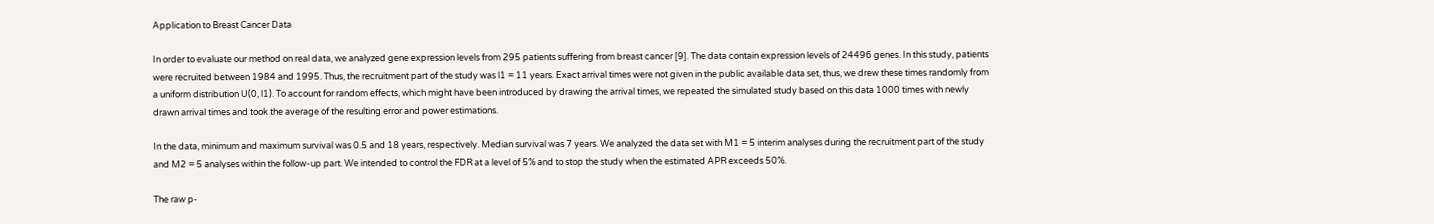Application to Breast Cancer Data

In order to evaluate our method on real data, we analyzed gene expression levels from 295 patients suffering from breast cancer [9]. The data contain expression levels of 24496 genes. In this study, patients were recruited between 1984 and 1995. Thus, the recruitment part of the study was l1 = 11 years. Exact arrival times were not given in the public available data set, thus, we drew these times randomly from a uniform distribution U(0, l1). To account for random effects, which might have been introduced by drawing the arrival times, we repeated the simulated study based on this data 1000 times with newly drawn arrival times and took the average of the resulting error and power estimations.

In the data, minimum and maximum survival was 0.5 and 18 years, respectively. Median survival was 7 years. We analyzed the data set with M1 = 5 interim analyses during the recruitment part of the study and M2 = 5 analyses within the follow-up part. We intended to control the FDR at a level of 5% and to stop the study when the estimated APR exceeds 50%.

The raw p-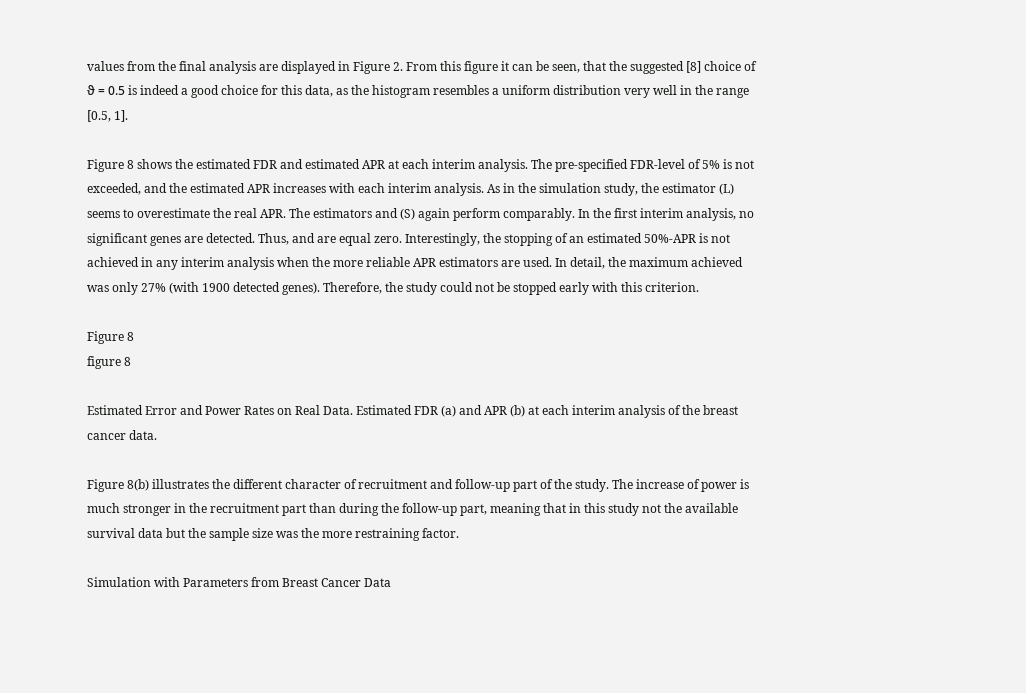values from the final analysis are displayed in Figure 2. From this figure it can be seen, that the suggested [8] choice of ϑ = 0.5 is indeed a good choice for this data, as the histogram resembles a uniform distribution very well in the range [0.5, 1].

Figure 8 shows the estimated FDR and estimated APR at each interim analysis. The pre-specified FDR-level of 5% is not exceeded, and the estimated APR increases with each interim analysis. As in the simulation study, the estimator (L) seems to overestimate the real APR. The estimators and (S) again perform comparably. In the first interim analysis, no significant genes are detected. Thus, and are equal zero. Interestingly, the stopping of an estimated 50%-APR is not achieved in any interim analysis when the more reliable APR estimators are used. In detail, the maximum achieved was only 27% (with 1900 detected genes). Therefore, the study could not be stopped early with this criterion.

Figure 8
figure 8

Estimated Error and Power Rates on Real Data. Estimated FDR (a) and APR (b) at each interim analysis of the breast cancer data.

Figure 8(b) illustrates the different character of recruitment and follow-up part of the study. The increase of power is much stronger in the recruitment part than during the follow-up part, meaning that in this study not the available survival data but the sample size was the more restraining factor.

Simulation with Parameters from Breast Cancer Data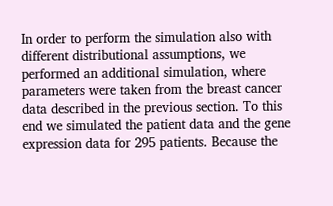In order to perform the simulation also with different distributional assumptions, we performed an additional simulation, where parameters were taken from the breast cancer data described in the previous section. To this end we simulated the patient data and the gene expression data for 295 patients. Because the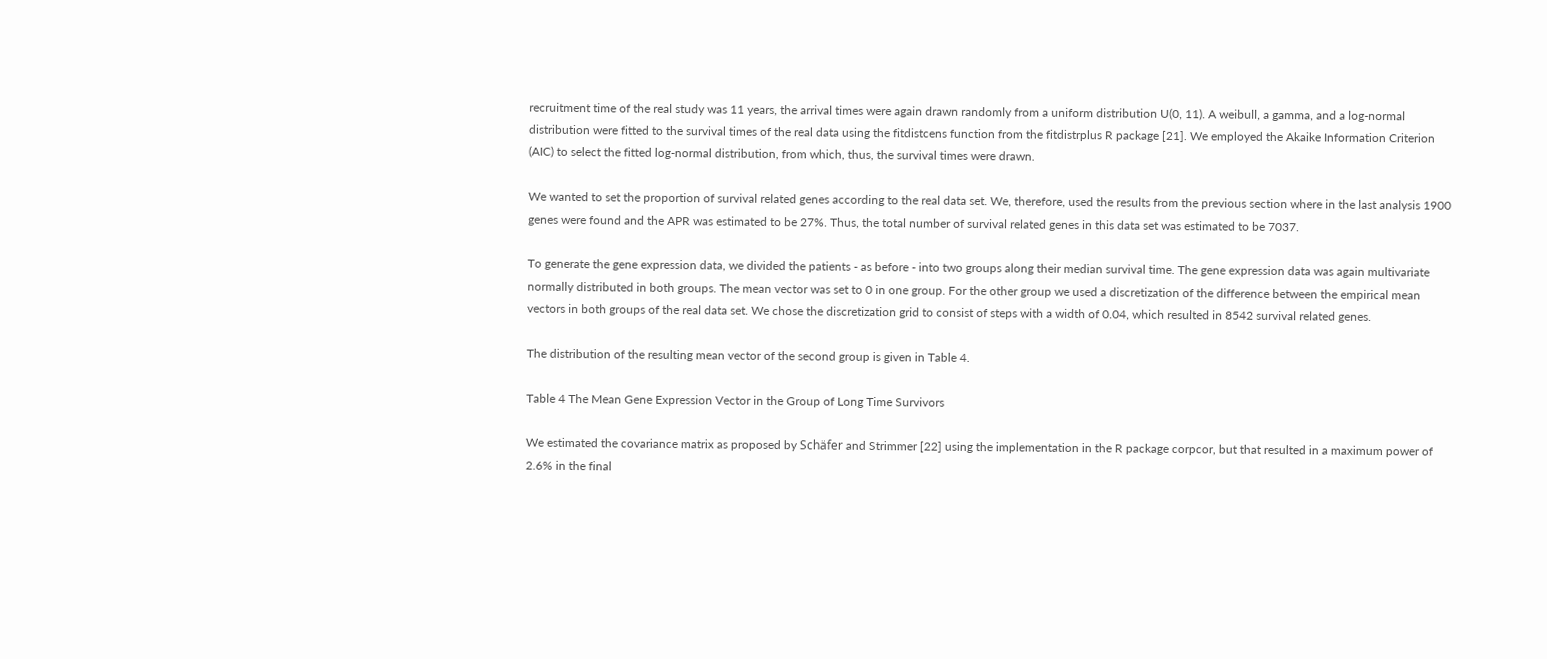recruitment time of the real study was 11 years, the arrival times were again drawn randomly from a uniform distribution U(0, 11). A weibull, a gamma, and a log-normal distribution were fitted to the survival times of the real data using the fitdistcens function from the fitdistrplus R package [21]. We employed the Akaike Information Criterion (AIC) to select the fitted log-normal distribution, from which, thus, the survival times were drawn.

We wanted to set the proportion of survival related genes according to the real data set. We, therefore, used the results from the previous section where in the last analysis 1900 genes were found and the APR was estimated to be 27%. Thus, the total number of survival related genes in this data set was estimated to be 7037.

To generate the gene expression data, we divided the patients - as before - into two groups along their median survival time. The gene expression data was again multivariate normally distributed in both groups. The mean vector was set to 0 in one group. For the other group we used a discretization of the difference between the empirical mean vectors in both groups of the real data set. We chose the discretization grid to consist of steps with a width of 0.04, which resulted in 8542 survival related genes.

The distribution of the resulting mean vector of the second group is given in Table 4.

Table 4 The Mean Gene Expression Vector in the Group of Long Time Survivors

We estimated the covariance matrix as proposed by Schäfer and Strimmer [22] using the implementation in the R package corpcor, but that resulted in a maximum power of 2.6% in the final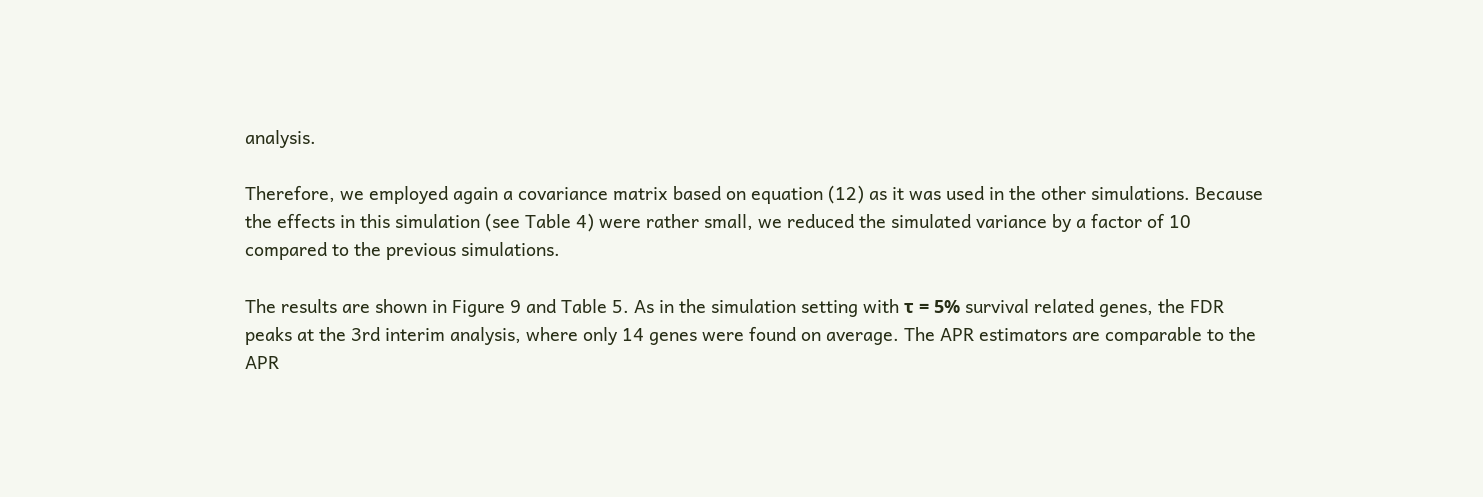analysis.

Therefore, we employed again a covariance matrix based on equation (12) as it was used in the other simulations. Because the effects in this simulation (see Table 4) were rather small, we reduced the simulated variance by a factor of 10 compared to the previous simulations.

The results are shown in Figure 9 and Table 5. As in the simulation setting with τ = 5% survival related genes, the FDR peaks at the 3rd interim analysis, where only 14 genes were found on average. The APR estimators are comparable to the APR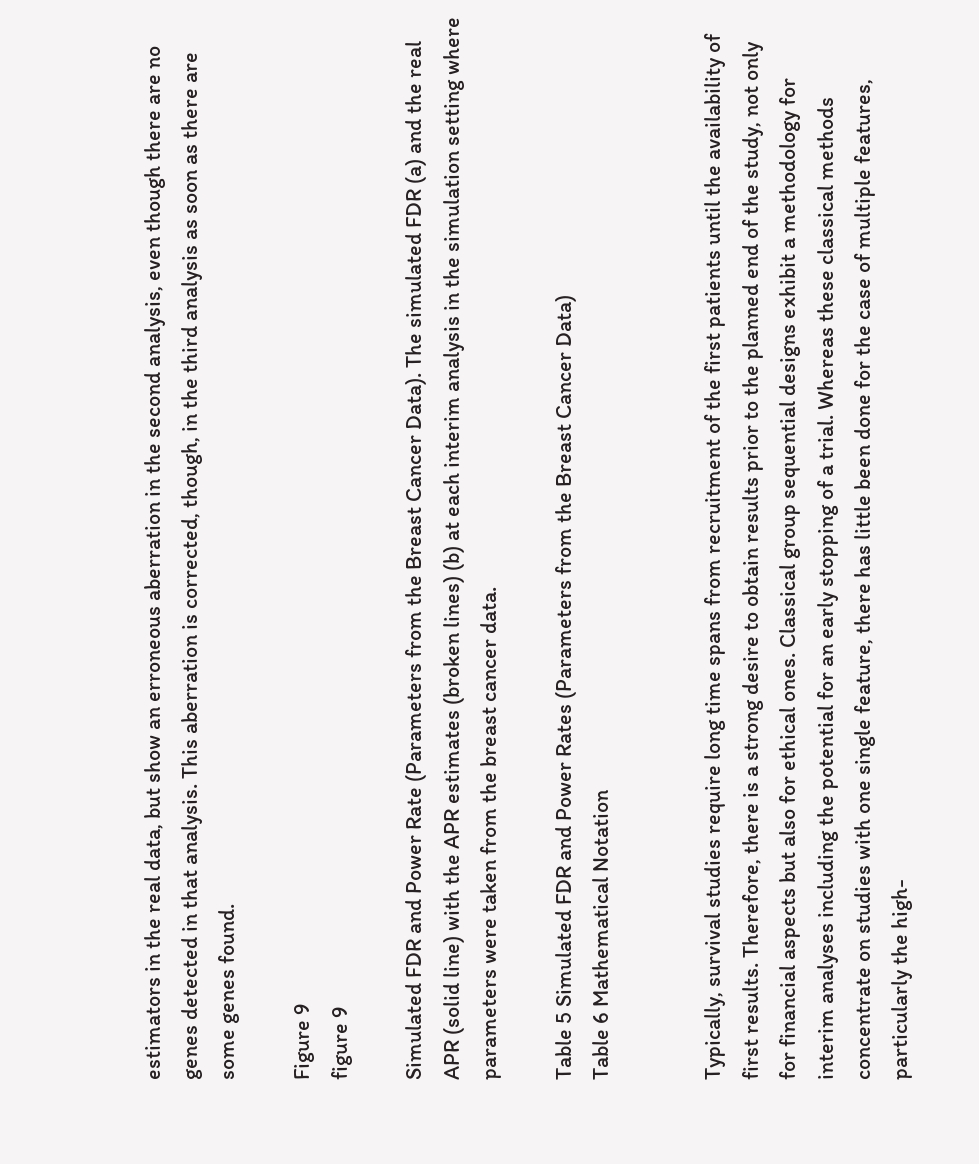estimators in the real data, but show an erroneous aberration in the second analysis, even though there are no genes detected in that analysis. This aberration is corrected, though, in the third analysis as soon as there are some genes found.

Figure 9
figure 9

Simulated FDR and Power Rate (Parameters from the Breast Cancer Data). The simulated FDR (a) and the real APR (solid line) with the APR estimates (broken lines) (b) at each interim analysis in the simulation setting where parameters were taken from the breast cancer data.

Table 5 Simulated FDR and Power Rates (Parameters from the Breast Cancer Data)
Table 6 Mathematical Notation


Typically, survival studies require long time spans from recruitment of the first patients until the availability of first results. Therefore, there is a strong desire to obtain results prior to the planned end of the study, not only for financial aspects but also for ethical ones. Classical group sequential designs exhibit a methodology for interim analyses including the potential for an early stopping of a trial. Whereas these classical methods concentrate on studies with one single feature, there has little been done for the case of multiple features, particularly the high-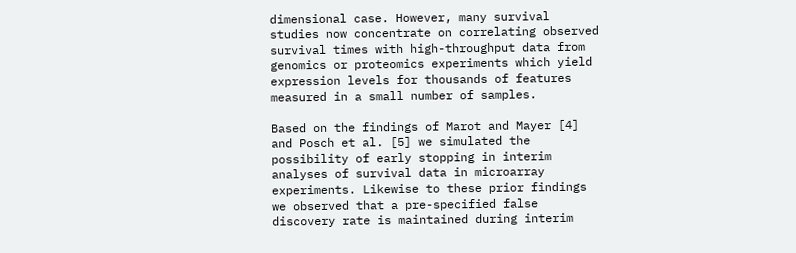dimensional case. However, many survival studies now concentrate on correlating observed survival times with high-throughput data from genomics or proteomics experiments which yield expression levels for thousands of features measured in a small number of samples.

Based on the findings of Marot and Mayer [4] and Posch et al. [5] we simulated the possibility of early stopping in interim analyses of survival data in microarray experiments. Likewise to these prior findings we observed that a pre-specified false discovery rate is maintained during interim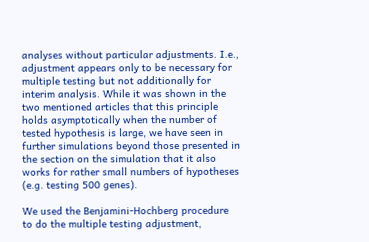analyses without particular adjustments. I.e., adjustment appears only to be necessary for multiple testing but not additionally for interim analysis. While it was shown in the two mentioned articles that this principle holds asymptotically when the number of tested hypothesis is large, we have seen in further simulations beyond those presented in the section on the simulation that it also works for rather small numbers of hypotheses (e.g. testing 500 genes).

We used the Benjamini-Hochberg procedure to do the multiple testing adjustment,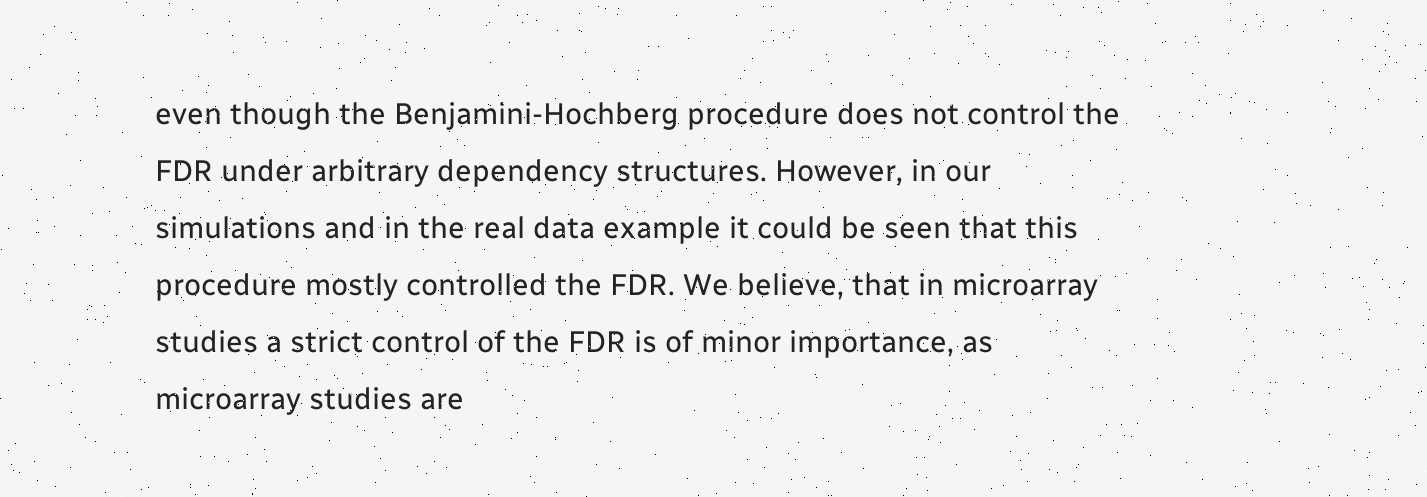even though the Benjamini-Hochberg procedure does not control the FDR under arbitrary dependency structures. However, in our simulations and in the real data example it could be seen that this procedure mostly controlled the FDR. We believe, that in microarray studies a strict control of the FDR is of minor importance, as microarray studies are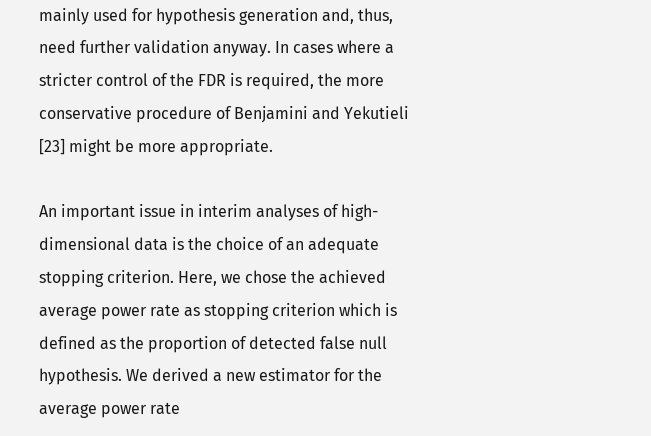mainly used for hypothesis generation and, thus, need further validation anyway. In cases where a stricter control of the FDR is required, the more conservative procedure of Benjamini and Yekutieli [23] might be more appropriate.

An important issue in interim analyses of high-dimensional data is the choice of an adequate stopping criterion. Here, we chose the achieved average power rate as stopping criterion which is defined as the proportion of detected false null hypothesis. We derived a new estimator for the average power rate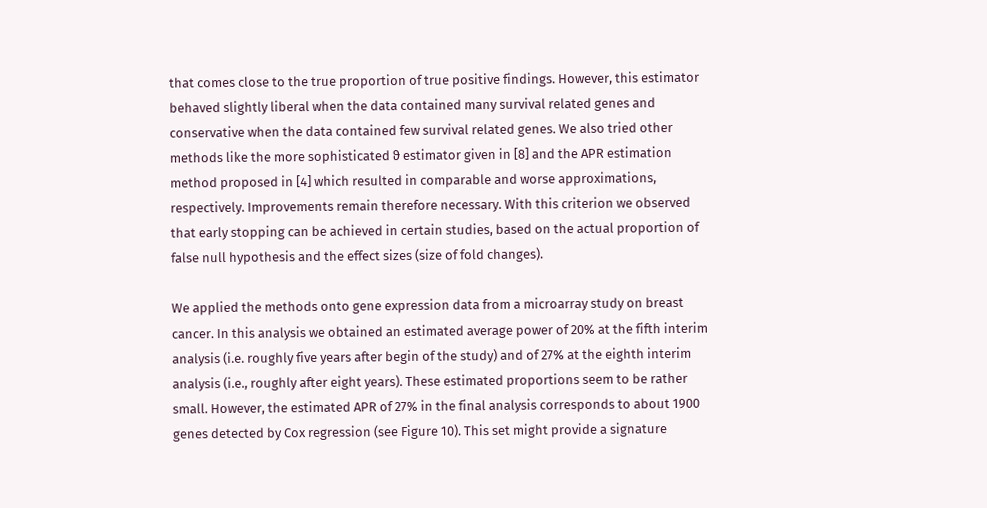that comes close to the true proportion of true positive findings. However, this estimator behaved slightly liberal when the data contained many survival related genes and conservative when the data contained few survival related genes. We also tried other methods like the more sophisticated ϑ estimator given in [8] and the APR estimation method proposed in [4] which resulted in comparable and worse approximations, respectively. Improvements remain therefore necessary. With this criterion we observed that early stopping can be achieved in certain studies, based on the actual proportion of false null hypothesis and the effect sizes (size of fold changes).

We applied the methods onto gene expression data from a microarray study on breast cancer. In this analysis we obtained an estimated average power of 20% at the fifth interim analysis (i.e. roughly five years after begin of the study) and of 27% at the eighth interim analysis (i.e., roughly after eight years). These estimated proportions seem to be rather small. However, the estimated APR of 27% in the final analysis corresponds to about 1900 genes detected by Cox regression (see Figure 10). This set might provide a signature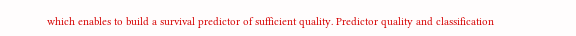which enables to build a survival predictor of sufficient quality. Predictor quality and classification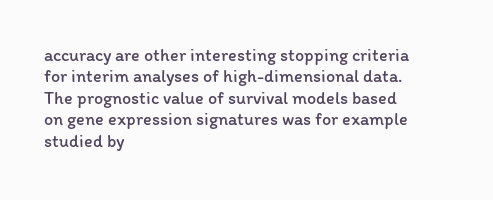accuracy are other interesting stopping criteria for interim analyses of high-dimensional data. The prognostic value of survival models based on gene expression signatures was for example studied by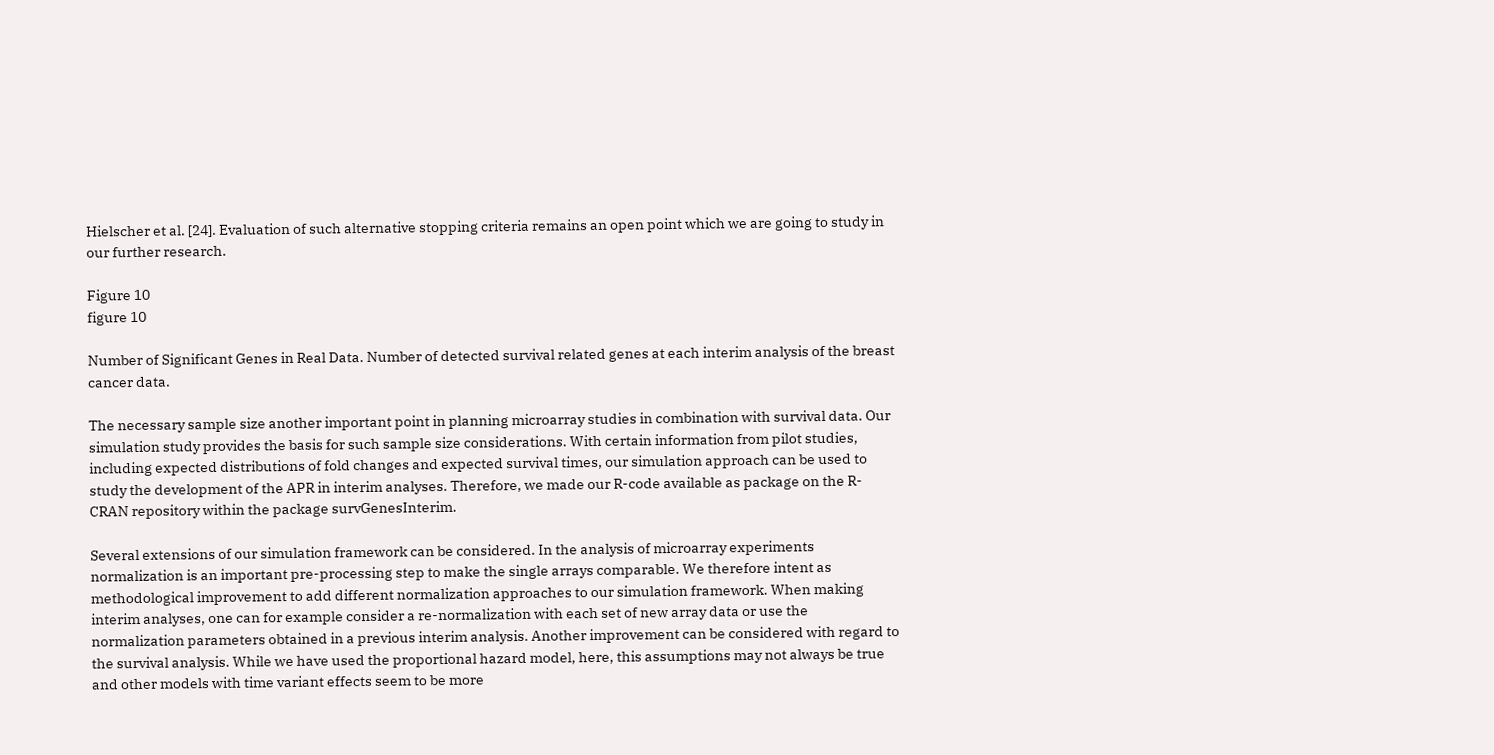Hielscher et al. [24]. Evaluation of such alternative stopping criteria remains an open point which we are going to study in our further research.

Figure 10
figure 10

Number of Significant Genes in Real Data. Number of detected survival related genes at each interim analysis of the breast cancer data.

The necessary sample size another important point in planning microarray studies in combination with survival data. Our simulation study provides the basis for such sample size considerations. With certain information from pilot studies, including expected distributions of fold changes and expected survival times, our simulation approach can be used to study the development of the APR in interim analyses. Therefore, we made our R-code available as package on the R-CRAN repository within the package survGenesInterim.

Several extensions of our simulation framework can be considered. In the analysis of microarray experiments normalization is an important pre-processing step to make the single arrays comparable. We therefore intent as methodological improvement to add different normalization approaches to our simulation framework. When making interim analyses, one can for example consider a re-normalization with each set of new array data or use the normalization parameters obtained in a previous interim analysis. Another improvement can be considered with regard to the survival analysis. While we have used the proportional hazard model, here, this assumptions may not always be true and other models with time variant effects seem to be more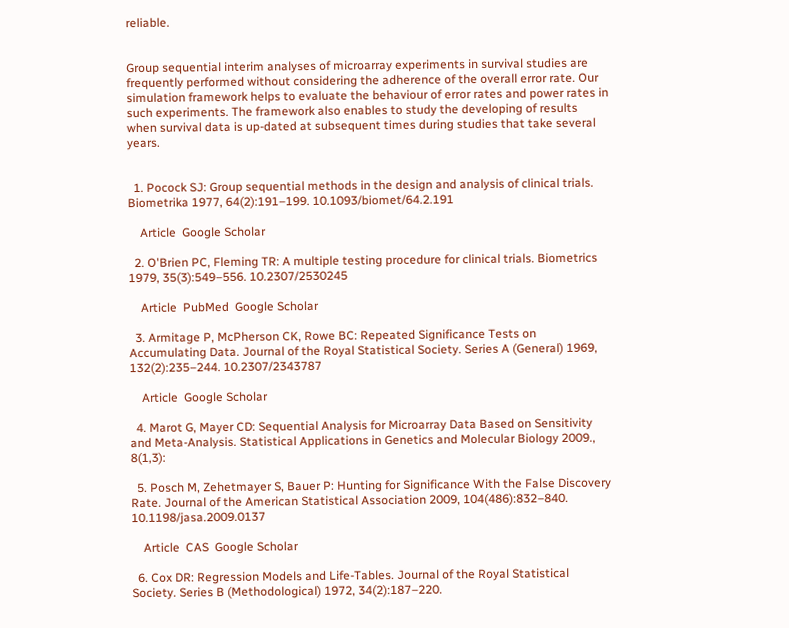reliable.


Group sequential interim analyses of microarray experiments in survival studies are frequently performed without considering the adherence of the overall error rate. Our simulation framework helps to evaluate the behaviour of error rates and power rates in such experiments. The framework also enables to study the developing of results when survival data is up-dated at subsequent times during studies that take several years.


  1. Pocock SJ: Group sequential methods in the design and analysis of clinical trials. Biometrika 1977, 64(2):191–199. 10.1093/biomet/64.2.191

    Article  Google Scholar

  2. O'Brien PC, Fleming TR: A multiple testing procedure for clinical trials. Biometrics 1979, 35(3):549–556. 10.2307/2530245

    Article  PubMed  Google Scholar

  3. Armitage P, McPherson CK, Rowe BC: Repeated Significance Tests on Accumulating Data. Journal of the Royal Statistical Society. Series A (General) 1969, 132(2):235–244. 10.2307/2343787

    Article  Google Scholar

  4. Marot G, Mayer CD: Sequential Analysis for Microarray Data Based on Sensitivity and Meta-Analysis. Statistical Applications in Genetics and Molecular Biology 2009., 8(1,3):

  5. Posch M, Zehetmayer S, Bauer P: Hunting for Significance With the False Discovery Rate. Journal of the American Statistical Association 2009, 104(486):832–840. 10.1198/jasa.2009.0137

    Article  CAS  Google Scholar

  6. Cox DR: Regression Models and Life-Tables. Journal of the Royal Statistical Society. Series B (Methodological) 1972, 34(2):187–220.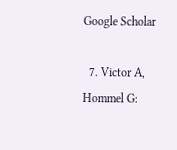Google Scholar

  7. Victor A, Hommel G: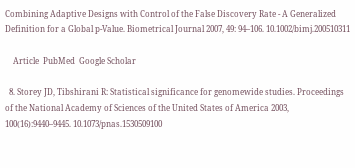Combining Adaptive Designs with Control of the False Discovery Rate - A Generalized Definition for a Global p-Value. Biometrical Journal 2007, 49: 94–106. 10.1002/bimj.200510311

    Article  PubMed  Google Scholar

  8. Storey JD, Tibshirani R: Statistical significance for genomewide studies. Proceedings of the National Academy of Sciences of the United States of America 2003, 100(16):9440–9445. 10.1073/pnas.1530509100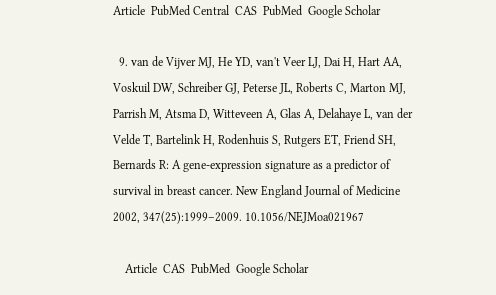Article  PubMed Central  CAS  PubMed  Google Scholar

  9. van de Vijver MJ, He YD, van't Veer LJ, Dai H, Hart AA, Voskuil DW, Schreiber GJ, Peterse JL, Roberts C, Marton MJ, Parrish M, Atsma D, Witteveen A, Glas A, Delahaye L, van der Velde T, Bartelink H, Rodenhuis S, Rutgers ET, Friend SH, Bernards R: A gene-expression signature as a predictor of survival in breast cancer. New England Journal of Medicine 2002, 347(25):1999–2009. 10.1056/NEJMoa021967

    Article  CAS  PubMed  Google Scholar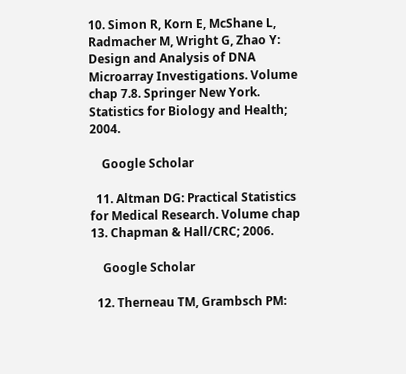10. Simon R, Korn E, McShane L, Radmacher M, Wright G, Zhao Y: Design and Analysis of DNA Microarray Investigations. Volume chap 7.8. Springer New York. Statistics for Biology and Health; 2004.

    Google Scholar

  11. Altman DG: Practical Statistics for Medical Research. Volume chap 13. Chapman & Hall/CRC; 2006.

    Google Scholar

  12. Therneau TM, Grambsch PM: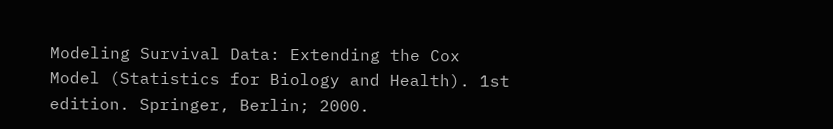Modeling Survival Data: Extending the Cox Model (Statistics for Biology and Health). 1st edition. Springer, Berlin; 2000.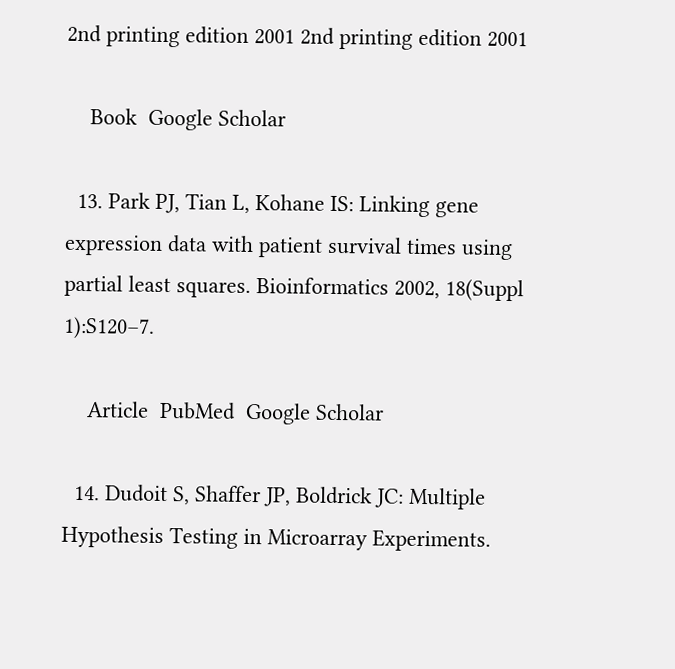2nd printing edition 2001 2nd printing edition 2001

    Book  Google Scholar

  13. Park PJ, Tian L, Kohane IS: Linking gene expression data with patient survival times using partial least squares. Bioinformatics 2002, 18(Suppl 1):S120–7.

    Article  PubMed  Google Scholar

  14. Dudoit S, Shaffer JP, Boldrick JC: Multiple Hypothesis Testing in Microarray Experiments.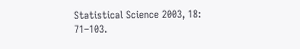Statistical Science 2003, 18: 71–103.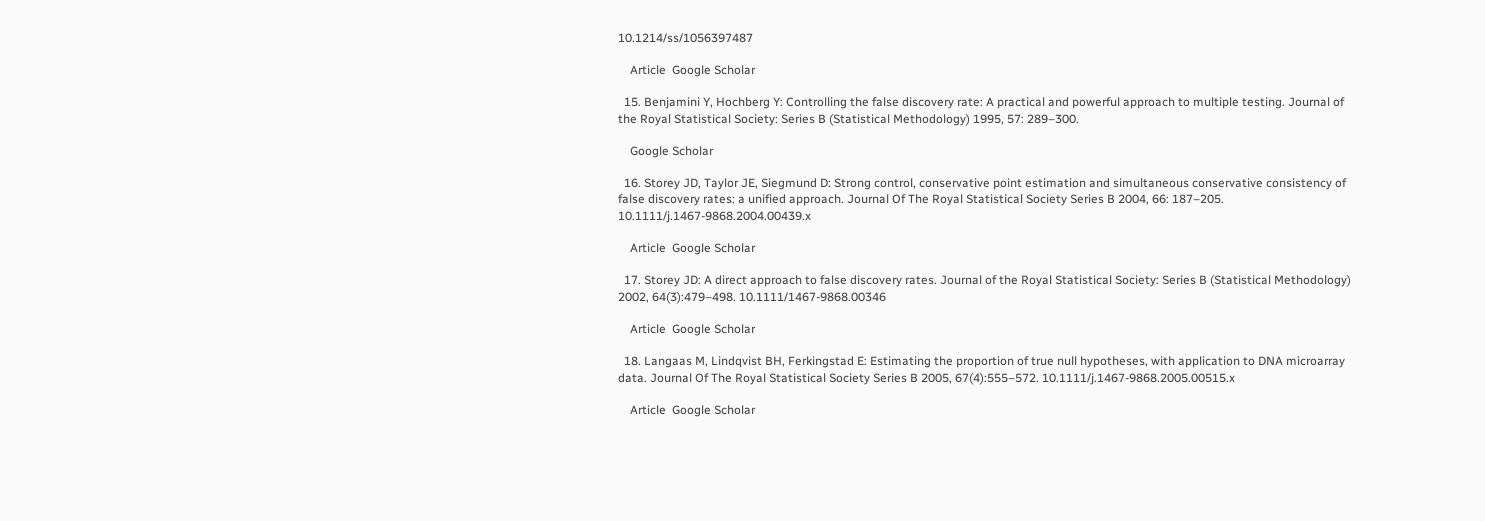10.1214/ss/1056397487

    Article  Google Scholar

  15. Benjamini Y, Hochberg Y: Controlling the false discovery rate: A practical and powerful approach to multiple testing. Journal of the Royal Statistical Society: Series B (Statistical Methodology) 1995, 57: 289–300.

    Google Scholar

  16. Storey JD, Taylor JE, Siegmund D: Strong control, conservative point estimation and simultaneous conservative consistency of false discovery rates: a unified approach. Journal Of The Royal Statistical Society Series B 2004, 66: 187–205. 10.1111/j.1467-9868.2004.00439.x

    Article  Google Scholar

  17. Storey JD: A direct approach to false discovery rates. Journal of the Royal Statistical Society: Series B (Statistical Methodology) 2002, 64(3):479–498. 10.1111/1467-9868.00346

    Article  Google Scholar

  18. Langaas M, Lindqvist BH, Ferkingstad E: Estimating the proportion of true null hypotheses, with application to DNA microarray data. Journal Of The Royal Statistical Society Series B 2005, 67(4):555–572. 10.1111/j.1467-9868.2005.00515.x

    Article  Google Scholar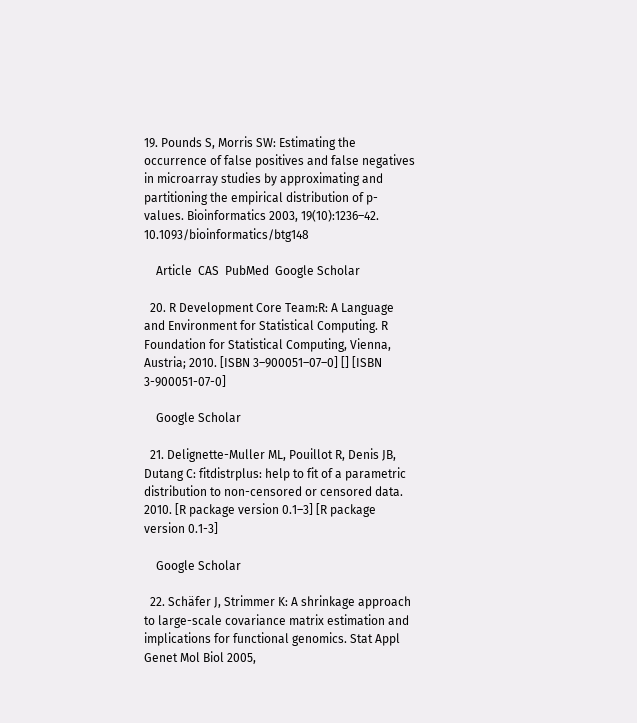19. Pounds S, Morris SW: Estimating the occurrence of false positives and false negatives in microarray studies by approximating and partitioning the empirical distribution of p-values. Bioinformatics 2003, 19(10):1236–42. 10.1093/bioinformatics/btg148

    Article  CAS  PubMed  Google Scholar

  20. R Development Core Team:R: A Language and Environment for Statistical Computing. R Foundation for Statistical Computing, Vienna, Austria; 2010. [ISBN 3–900051–07–0] [] [ISBN 3-900051-07-0]

    Google Scholar

  21. Delignette-Muller ML, Pouillot R, Denis JB, Dutang C: fitdistrplus: help to fit of a parametric distribution to non-censored or censored data. 2010. [R package version 0.1–3] [R package version 0.1-3]

    Google Scholar

  22. Schäfer J, Strimmer K: A shrinkage approach to large-scale covariance matrix estimation and implications for functional genomics. Stat Appl Genet Mol Biol 2005,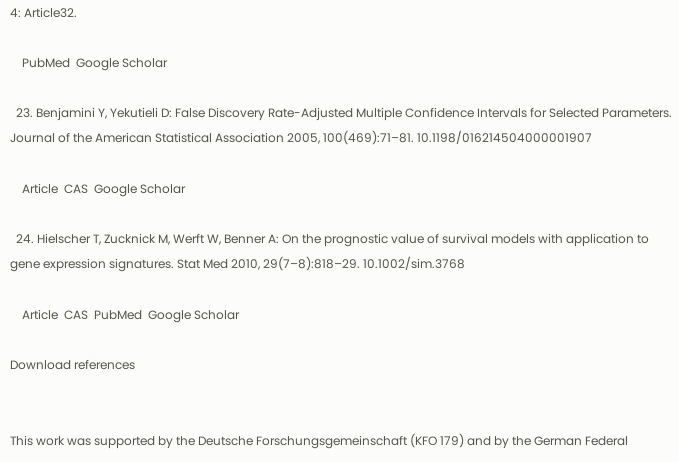4: Article32.

    PubMed  Google Scholar

  23. Benjamini Y, Yekutieli D: False Discovery Rate-Adjusted Multiple Confidence Intervals for Selected Parameters. Journal of the American Statistical Association 2005, 100(469):71–81. 10.1198/016214504000001907

    Article  CAS  Google Scholar

  24. Hielscher T, Zucknick M, Werft W, Benner A: On the prognostic value of survival models with application to gene expression signatures. Stat Med 2010, 29(7–8):818–29. 10.1002/sim.3768

    Article  CAS  PubMed  Google Scholar

Download references


This work was supported by the Deutsche Forschungsgemeinschaft (KFO 179) and by the German Federal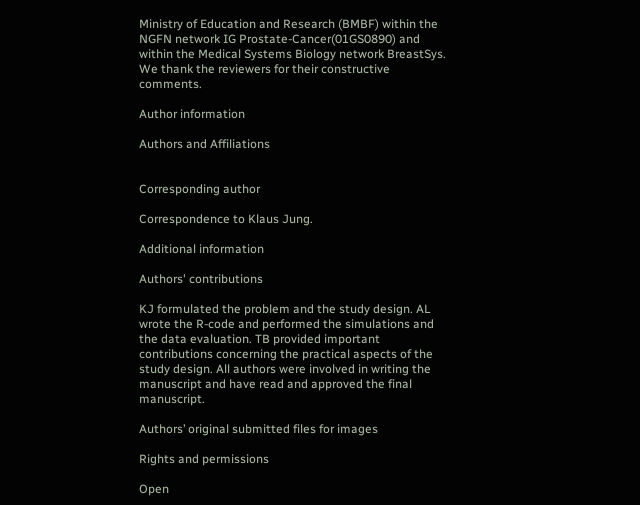Ministry of Education and Research (BMBF) within the NGFN network IG Prostate-Cancer(01GS0890) and within the Medical Systems Biology network BreastSys. We thank the reviewers for their constructive comments.

Author information

Authors and Affiliations


Corresponding author

Correspondence to Klaus Jung.

Additional information

Authors' contributions

KJ formulated the problem and the study design. AL wrote the R-code and performed the simulations and the data evaluation. TB provided important contributions concerning the practical aspects of the study design. All authors were involved in writing the manuscript and have read and approved the final manuscript.

Authors’ original submitted files for images

Rights and permissions

Open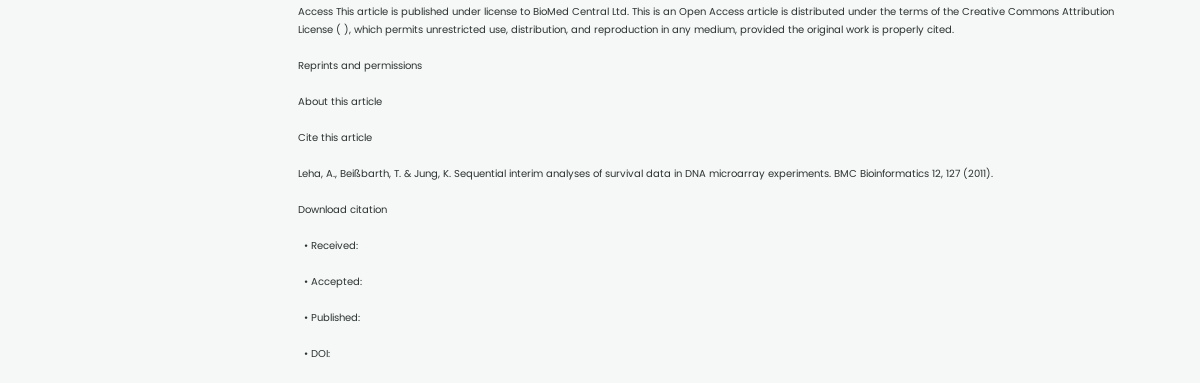Access This article is published under license to BioMed Central Ltd. This is an Open Access article is distributed under the terms of the Creative Commons Attribution License ( ), which permits unrestricted use, distribution, and reproduction in any medium, provided the original work is properly cited.

Reprints and permissions

About this article

Cite this article

Leha, A., Beißbarth, T. & Jung, K. Sequential interim analyses of survival data in DNA microarray experiments. BMC Bioinformatics 12, 127 (2011).

Download citation

  • Received:

  • Accepted:

  • Published:

  • DOI: